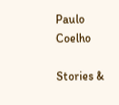Paulo Coelho

Stories &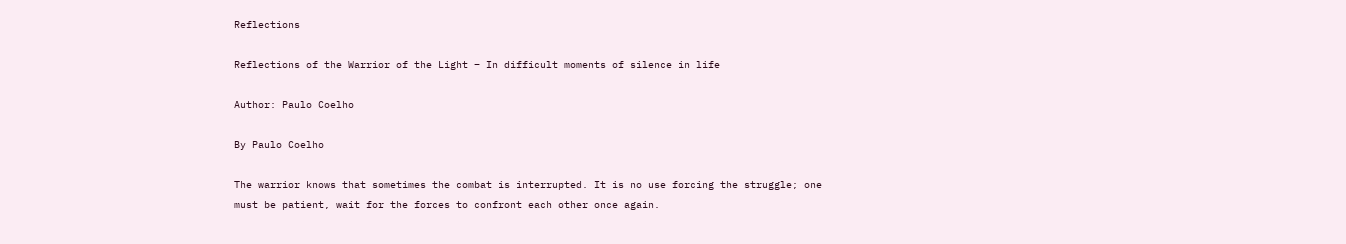Reflections

Reflections of the Warrior of the Light – In difficult moments of silence in life

Author: Paulo Coelho

By Paulo Coelho

The warrior knows that sometimes the combat is interrupted. It is no use forcing the struggle; one must be patient, wait for the forces to confront each other once again.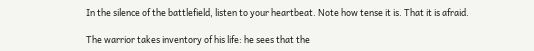In the silence of the battlefield, listen to your heartbeat. Note how tense it is. That it is afraid.

The warrior takes inventory of his life: he sees that the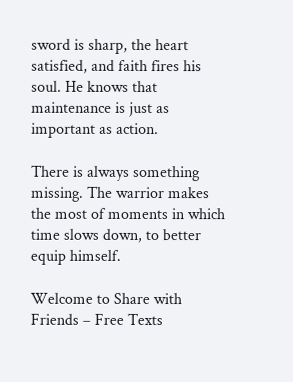sword is sharp, the heart satisfied, and faith fires his soul. He knows that maintenance is just as important as action.

There is always something missing. The warrior makes the most of moments in which time slows down, to better equip himself.

Welcome to Share with Friends – Free Texts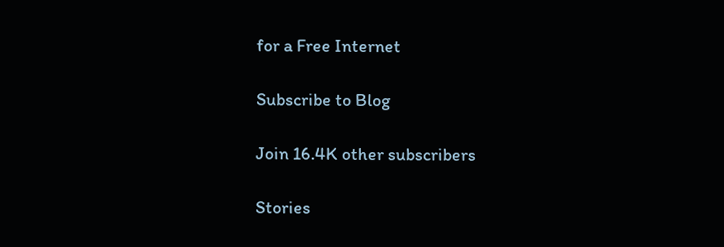for a Free Internet

Subscribe to Blog

Join 16.4K other subscribers

Stories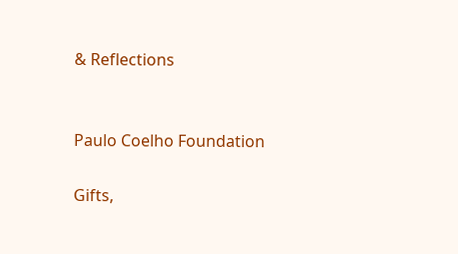& Reflections


Paulo Coelho Foundation

Gifts,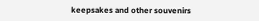keepsakes and other souvenirs